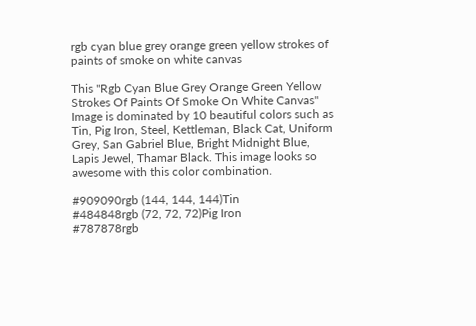rgb cyan blue grey orange green yellow strokes of paints of smoke on white canvas

This "Rgb Cyan Blue Grey Orange Green Yellow Strokes Of Paints Of Smoke On White Canvas" Image is dominated by 10 beautiful colors such as Tin, Pig Iron, Steel, Kettleman, Black Cat, Uniform Grey, San Gabriel Blue, Bright Midnight Blue, Lapis Jewel, Thamar Black. This image looks so awesome with this color combination.

#909090rgb (144, 144, 144)Tin
#484848rgb (72, 72, 72)Pig Iron
#787878rgb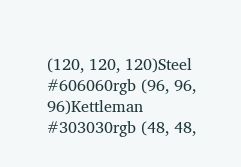(120, 120, 120)Steel
#606060rgb (96, 96, 96)Kettleman
#303030rgb (48, 48,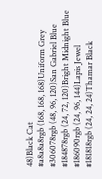48)Black Cat
#a8a8a8rgb (168, 168, 168)Uniform Grey
#306078rgb (48, 96, 120)San Gabriel Blue
#184878rgb (24, 72, 120)Bright Midnight Blue
#186090rgb (24, 96, 144)Lapis Jewel
#181818rgb (24, 24, 24)Thamar Black